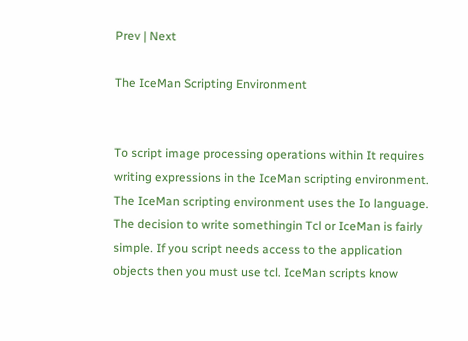Prev | Next

The IceMan Scripting Environment


To script image processing operations within It requires writing expressions in the IceMan scripting environment. The IceMan scripting environment uses the Io language. The decision to write somethingin Tcl or IceMan is fairly simple. If you script needs access to the application objects then you must use tcl. IceMan scripts know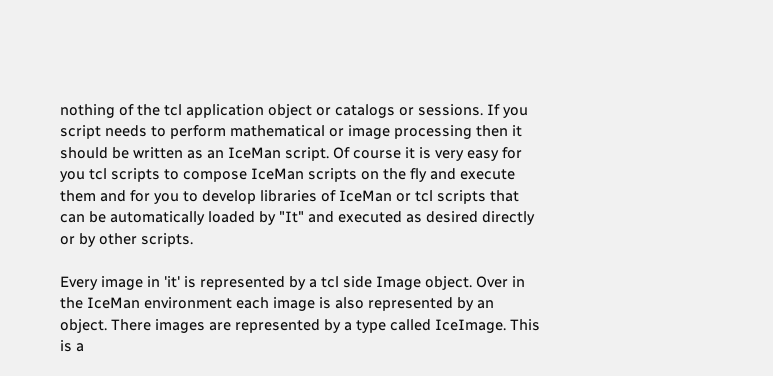nothing of the tcl application object or catalogs or sessions. If you script needs to perform mathematical or image processing then it should be written as an IceMan script. Of course it is very easy for you tcl scripts to compose IceMan scripts on the fly and execute them and for you to develop libraries of IceMan or tcl scripts that can be automatically loaded by "It" and executed as desired directly or by other scripts.

Every image in 'it' is represented by a tcl side Image object. Over in the IceMan environment each image is also represented by an object. There images are represented by a type called IceImage. This is a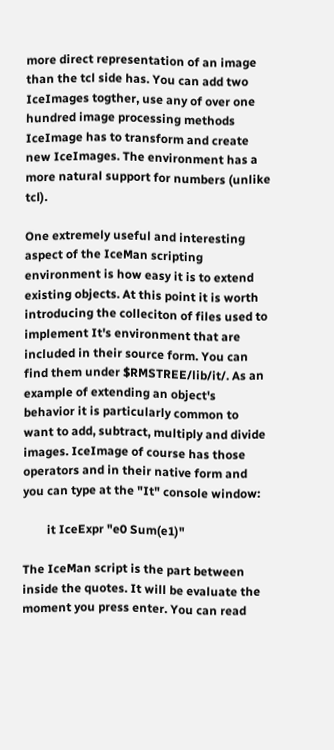more direct representation of an image than the tcl side has. You can add two IceImages togther, use any of over one hundred image processing methods IceImage has to transform and create new IceImages. The environment has a more natural support for numbers (unlike tcl).

One extremely useful and interesting aspect of the IceMan scripting environment is how easy it is to extend existing objects. At this point it is worth introducing the colleciton of files used to implement It's environment that are included in their source form. You can find them under $RMSTREE/lib/it/. As an example of extending an object's behavior it is particularly common to want to add, subtract, multiply and divide images. IceImage of course has those operators and in their native form and you can type at the "It" console window:

        it IceExpr "e0 Sum(e1)"

The IceMan script is the part between inside the quotes. It will be evaluate the moment you press enter. You can read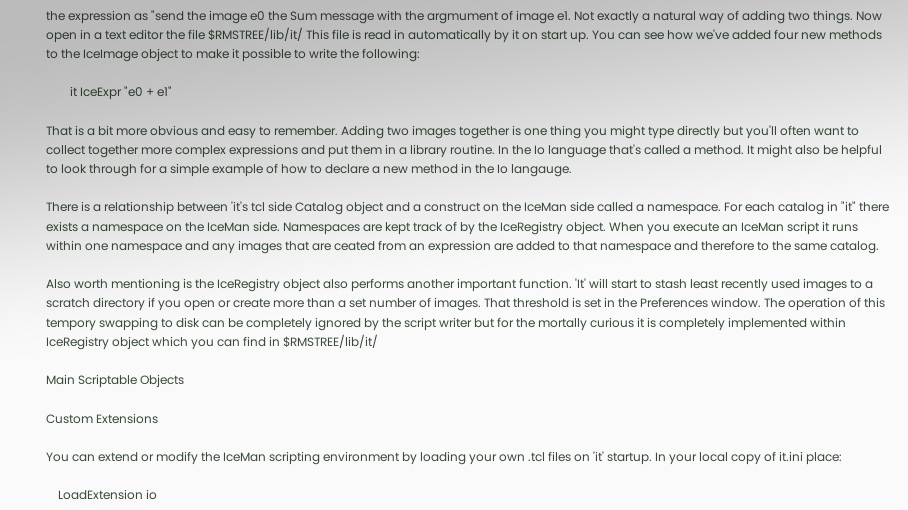the expression as "send the image e0 the Sum message with the argmument of image e1. Not exactly a natural way of adding two things. Now open in a text editor the file $RMSTREE/lib/it/ This file is read in automatically by it on start up. You can see how we've added four new methods to the IceImage object to make it possible to write the following:

        it IceExpr "e0 + e1"

That is a bit more obvious and easy to remember. Adding two images together is one thing you might type directly but you'll often want to collect together more complex expressions and put them in a library routine. In the Io language that's called a method. It might also be helpful to look through for a simple example of how to declare a new method in the Io langauge.

There is a relationship between 'it's tcl side Catalog object and a construct on the IceMan side called a namespace. For each catalog in "it" there exists a namespace on the IceMan side. Namespaces are kept track of by the IceRegistry object. When you execute an IceMan script it runs within one namespace and any images that are ceated from an expression are added to that namespace and therefore to the same catalog.

Also worth mentioning is the IceRegistry object also performs another important function. 'It' will start to stash least recently used images to a scratch directory if you open or create more than a set number of images. That threshold is set in the Preferences window. The operation of this tempory swapping to disk can be completely ignored by the script writer but for the mortally curious it is completely implemented within IceRegistry object which you can find in $RMSTREE/lib/it/

Main Scriptable Objects

Custom Extensions

You can extend or modify the IceMan scripting environment by loading your own .tcl files on 'it' startup. In your local copy of it.ini place:

    LoadExtension io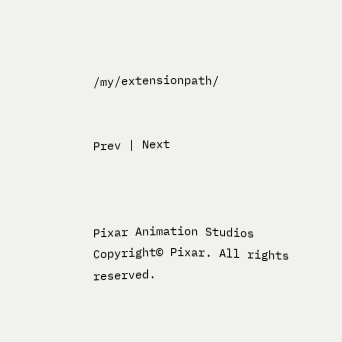/my/extensionpath/


Prev | Next



Pixar Animation Studios
Copyright© Pixar. All rights reserved.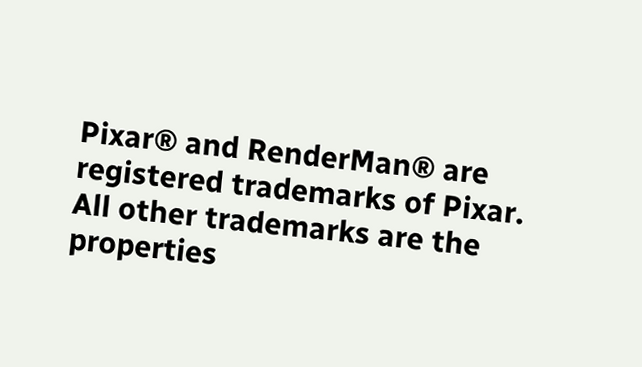Pixar® and RenderMan® are registered trademarks of Pixar.
All other trademarks are the properties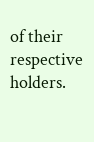of their respective holders.